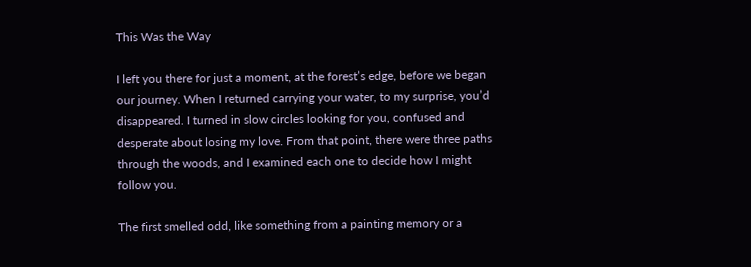This Was the Way

I left you there for just a moment, at the forest’s edge, before we began our journey. When I returned carrying your water, to my surprise, you’d disappeared. I turned in slow circles looking for you, confused and desperate about losing my love. From that point, there were three paths through the woods, and I examined each one to decide how I might follow you.

The first smelled odd, like something from a painting memory or a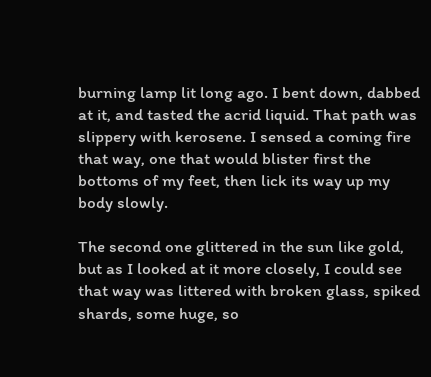burning lamp lit long ago. I bent down, dabbed at it, and tasted the acrid liquid. That path was slippery with kerosene. I sensed a coming fire that way, one that would blister first the bottoms of my feet, then lick its way up my body slowly.

The second one glittered in the sun like gold, but as I looked at it more closely, I could see that way was littered with broken glass, spiked shards, some huge, so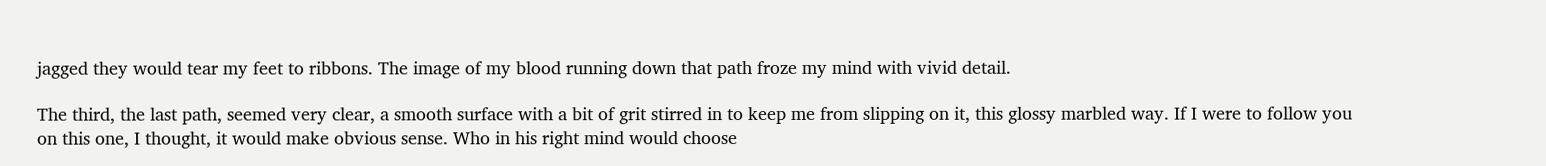jagged they would tear my feet to ribbons. The image of my blood running down that path froze my mind with vivid detail.

The third, the last path, seemed very clear, a smooth surface with a bit of grit stirred in to keep me from slipping on it, this glossy marbled way. If I were to follow you on this one, I thought, it would make obvious sense. Who in his right mind would choose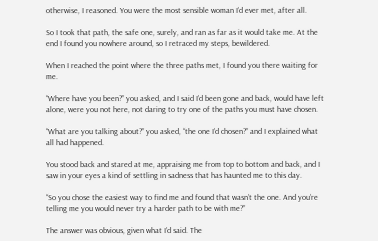otherwise, I reasoned. You were the most sensible woman I’d ever met, after all.

So I took that path, the safe one, surely, and ran as far as it would take me. At the end I found you nowhere around, so I retraced my steps, bewildered.

When I reached the point where the three paths met, I found you there waiting for me.

“Where have you been?” you asked, and I said I’d been gone and back, would have left alone, were you not here, not daring to try one of the paths you must have chosen.

“What are you talking about?” you asked, “the one I’d chosen?” and I explained what all had happened.

You stood back and stared at me, appraising me from top to bottom and back, and I saw in your eyes a kind of settling in sadness that has haunted me to this day.

“So you chose the easiest way to find me and found that wasn’t the one. And you’re telling me you would never try a harder path to be with me?”

The answer was obvious, given what I’d said. The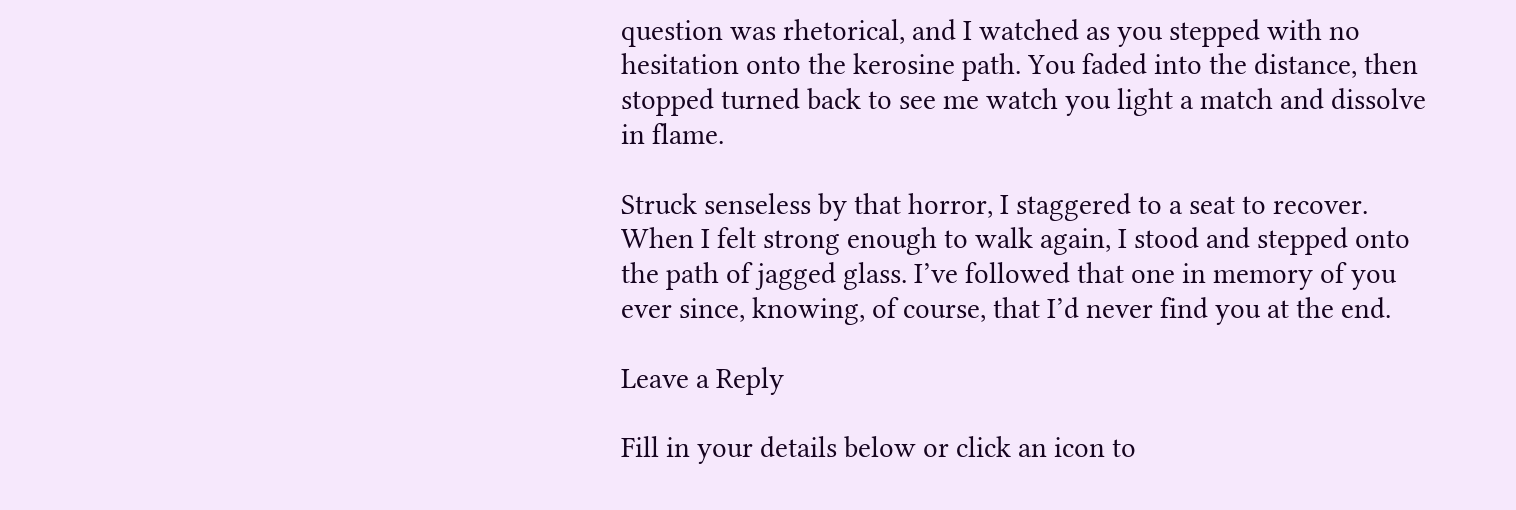question was rhetorical, and I watched as you stepped with no hesitation onto the kerosine path. You faded into the distance, then stopped turned back to see me watch you light a match and dissolve in flame.

Struck senseless by that horror, I staggered to a seat to recover. When I felt strong enough to walk again, I stood and stepped onto the path of jagged glass. I’ve followed that one in memory of you ever since, knowing, of course, that I’d never find you at the end.

Leave a Reply

Fill in your details below or click an icon to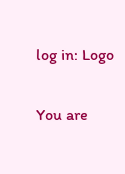log in: Logo

You are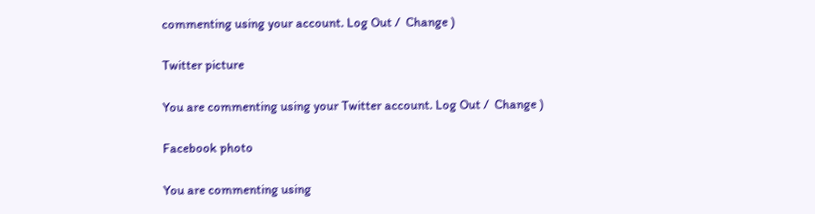commenting using your account. Log Out /  Change )

Twitter picture

You are commenting using your Twitter account. Log Out /  Change )

Facebook photo

You are commenting using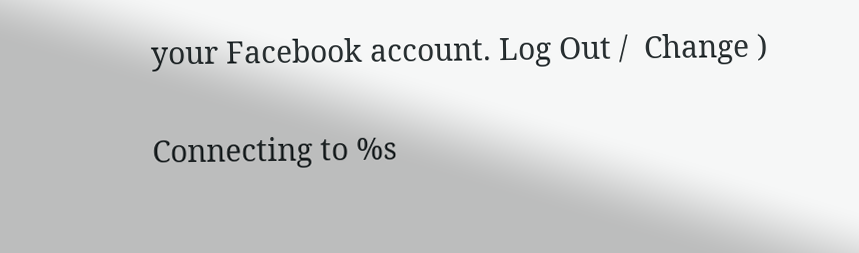your Facebook account. Log Out /  Change )

Connecting to %s